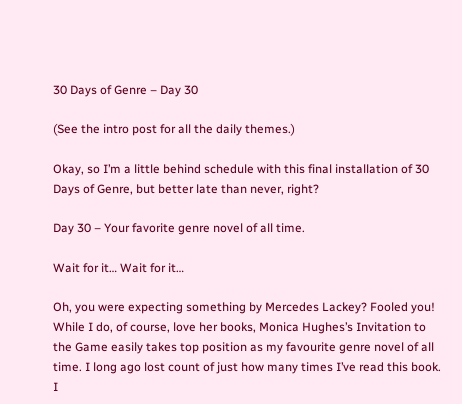30 Days of Genre – Day 30

(See the intro post for all the daily themes.)

Okay, so I’m a little behind schedule with this final installation of 30 Days of Genre, but better late than never, right?

Day 30 – Your favorite genre novel of all time.

Wait for it… Wait for it…

Oh, you were expecting something by Mercedes Lackey? Fooled you! While I do, of course, love her books, Monica Hughes’s Invitation to the Game easily takes top position as my favourite genre novel of all time. I long ago lost count of just how many times I’ve read this book. I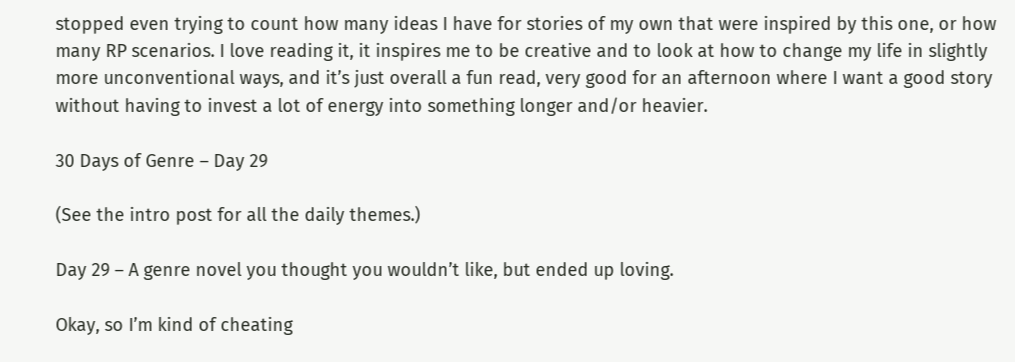stopped even trying to count how many ideas I have for stories of my own that were inspired by this one, or how many RP scenarios. I love reading it, it inspires me to be creative and to look at how to change my life in slightly more unconventional ways, and it’s just overall a fun read, very good for an afternoon where I want a good story without having to invest a lot of energy into something longer and/or heavier.

30 Days of Genre – Day 29

(See the intro post for all the daily themes.)

Day 29 – A genre novel you thought you wouldn’t like, but ended up loving.

Okay, so I’m kind of cheating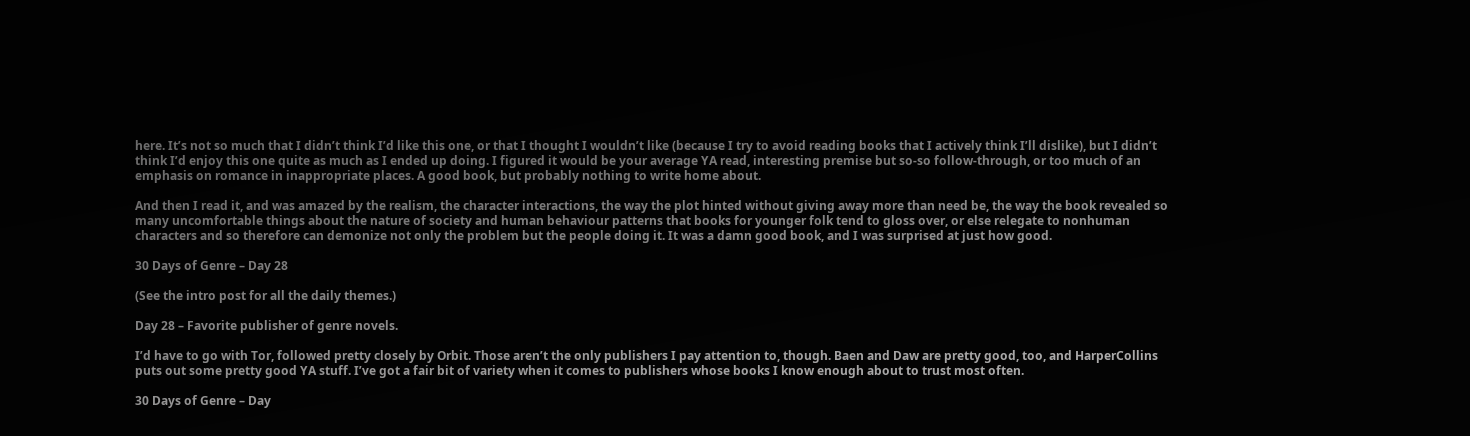here. It’s not so much that I didn’t think I’d like this one, or that I thought I wouldn’t like (because I try to avoid reading books that I actively think I’ll dislike), but I didn’t think I’d enjoy this one quite as much as I ended up doing. I figured it would be your average YA read, interesting premise but so-so follow-through, or too much of an emphasis on romance in inappropriate places. A good book, but probably nothing to write home about.

And then I read it, and was amazed by the realism, the character interactions, the way the plot hinted without giving away more than need be, the way the book revealed so many uncomfortable things about the nature of society and human behaviour patterns that books for younger folk tend to gloss over, or else relegate to nonhuman characters and so therefore can demonize not only the problem but the people doing it. It was a damn good book, and I was surprised at just how good.

30 Days of Genre – Day 28

(See the intro post for all the daily themes.)

Day 28 – Favorite publisher of genre novels.

I’d have to go with Tor, followed pretty closely by Orbit. Those aren’t the only publishers I pay attention to, though. Baen and Daw are pretty good, too, and HarperCollins puts out some pretty good YA stuff. I’ve got a fair bit of variety when it comes to publishers whose books I know enough about to trust most often.

30 Days of Genre – Day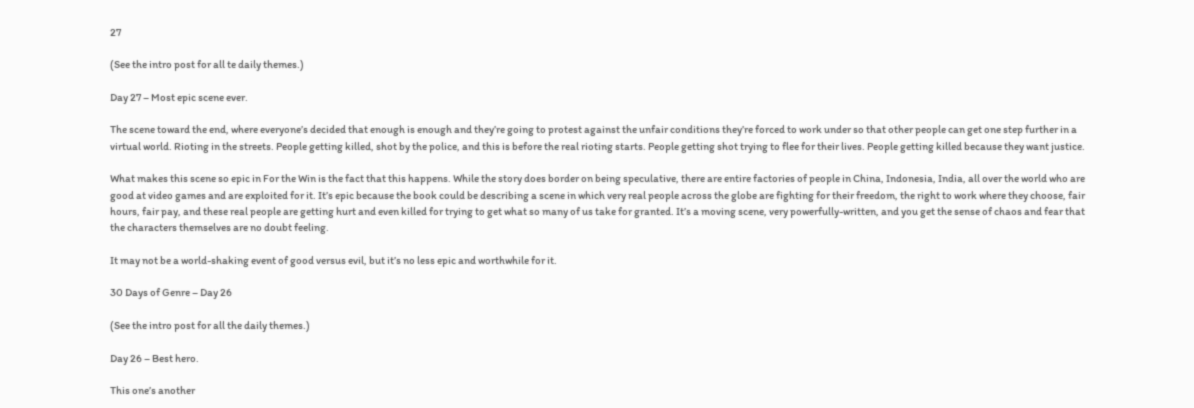27

(See the intro post for all te daily themes.)

Day 27 – Most epic scene ever.

The scene toward the end, where everyone’s decided that enough is enough and they’re going to protest against the unfair conditions they’re forced to work under so that other people can get one step further in a virtual world. Rioting in the streets. People getting killed, shot by the police, and this is before the real rioting starts. People getting shot trying to flee for their lives. People getting killed because they want justice.

What makes this scene so epic in For the Win is the fact that this happens. While the story does border on being speculative, there are entire factories of people in China, Indonesia, India, all over the world who are good at video games and are exploited for it. It’s epic because the book could be describing a scene in which very real people across the globe are fighting for their freedom, the right to work where they choose, fair hours, fair pay, and these real people are getting hurt and even killed for trying to get what so many of us take for granted. It’s a moving scene, very powerfully-written, and you get the sense of chaos and fear that the characters themselves are no doubt feeling.

It may not be a world-shaking event of good versus evil, but it’s no less epic and worthwhile for it.

30 Days of Genre – Day 26

(See the intro post for all the daily themes.)

Day 26 – Best hero.

This one’s another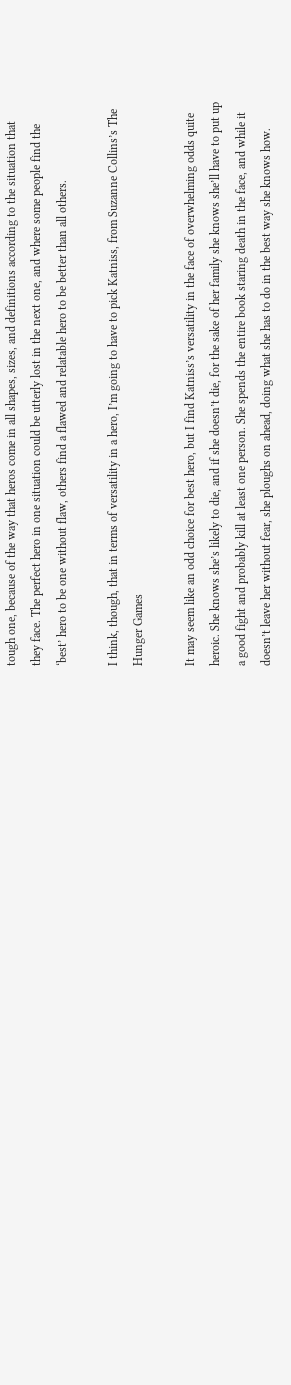tough one, because of the way that heros come in all shapes, sizes, and definitions according to the situation that they face. The perfect hero in one situation could be utterly lost in the next one, and where some people find the ‘best’ hero to be one without flaw, others find a flawed and relatable hero to be better than all others.

I think, though, that in terms of versatility in a hero, I’m going to have to pick Katniss, from Suzanne Collins’s The Hunger Games

It may seem like an odd choice for best hero, but I find Katniss’s versatility in the face of overwhelming odds quite heroic. She knows she’s likely to die, and if she doesn’t die, for the sake of her family she knows she’ll have to put up a good fight and probably kill at least one person. She spends the entire book staring death in the face, and while it doesn’t leave her without fear, she ploughs on ahead, doing what she has to do in the best way she knows how.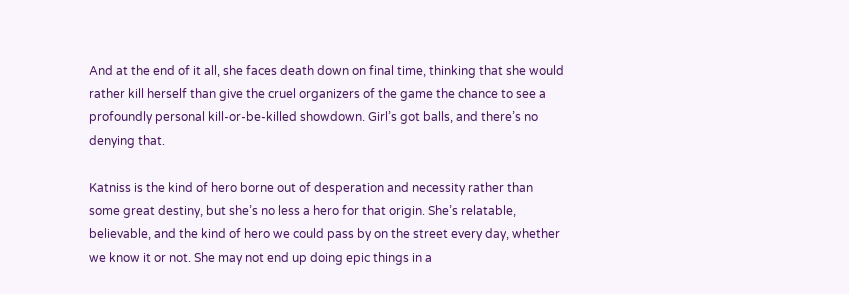And at the end of it all, she faces death down on final time, thinking that she would rather kill herself than give the cruel organizers of the game the chance to see a profoundly personal kill-or-be-killed showdown. Girl’s got balls, and there’s no denying that.

Katniss is the kind of hero borne out of desperation and necessity rather than some great destiny, but she’s no less a hero for that origin. She’s relatable, believable, and the kind of hero we could pass by on the street every day, whether we know it or not. She may not end up doing epic things in a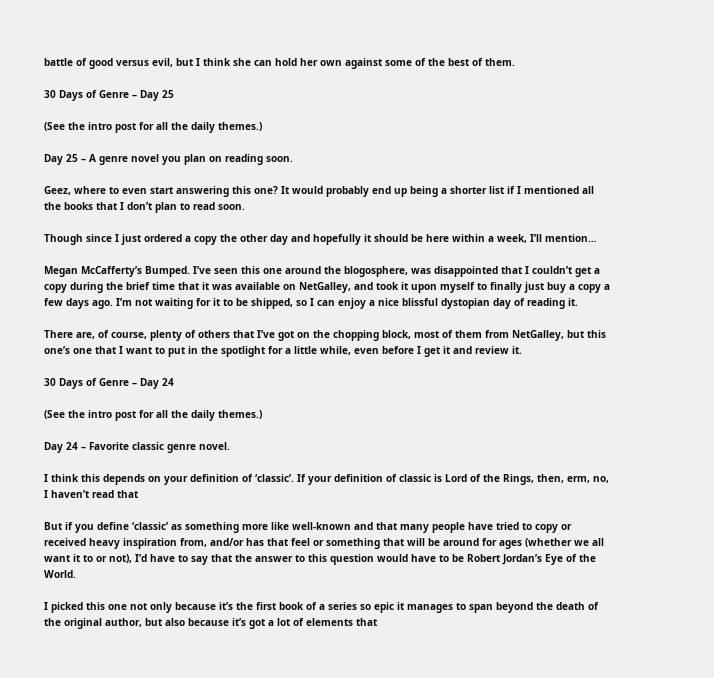battle of good versus evil, but I think she can hold her own against some of the best of them.

30 Days of Genre – Day 25

(See the intro post for all the daily themes.)

Day 25 – A genre novel you plan on reading soon.

Geez, where to even start answering this one? It would probably end up being a shorter list if I mentioned all the books that I don’t plan to read soon.

Though since I just ordered a copy the other day and hopefully it should be here within a week, I’ll mention…

Megan McCafferty’s Bumped. I’ve seen this one around the blogosphere, was disappointed that I couldn’t get a copy during the brief time that it was available on NetGalley, and took it upon myself to finally just buy a copy a few days ago. I’m not waiting for it to be shipped, so I can enjoy a nice blissful dystopian day of reading it.

There are, of course, plenty of others that I’ve got on the chopping block, most of them from NetGalley, but this one’s one that I want to put in the spotlight for a little while, even before I get it and review it.

30 Days of Genre – Day 24

(See the intro post for all the daily themes.)

Day 24 – Favorite classic genre novel.

I think this depends on your definition of ‘classic’. If your definition of classic is Lord of the Rings, then, erm, no, I haven’t read that

But if you define ‘classic’ as something more like well-known and that many people have tried to copy or received heavy inspiration from, and/or has that feel or something that will be around for ages (whether we all want it to or not), I’d have to say that the answer to this question would have to be Robert Jordan’s Eye of the World.

I picked this one not only because it’s the first book of a series so epic it manages to span beyond the death of the original author, but also because it’s got a lot of elements that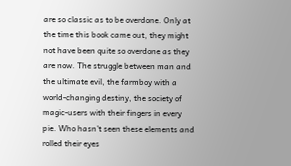are so classic as to be overdone. Only at the time this book came out, they might not have been quite so overdone as they are now. The struggle between man and the ultimate evil, the farmboy with a world-changing destiny, the society of magic-users with their fingers in every pie. Who hasn’t seen these elements and rolled their eyes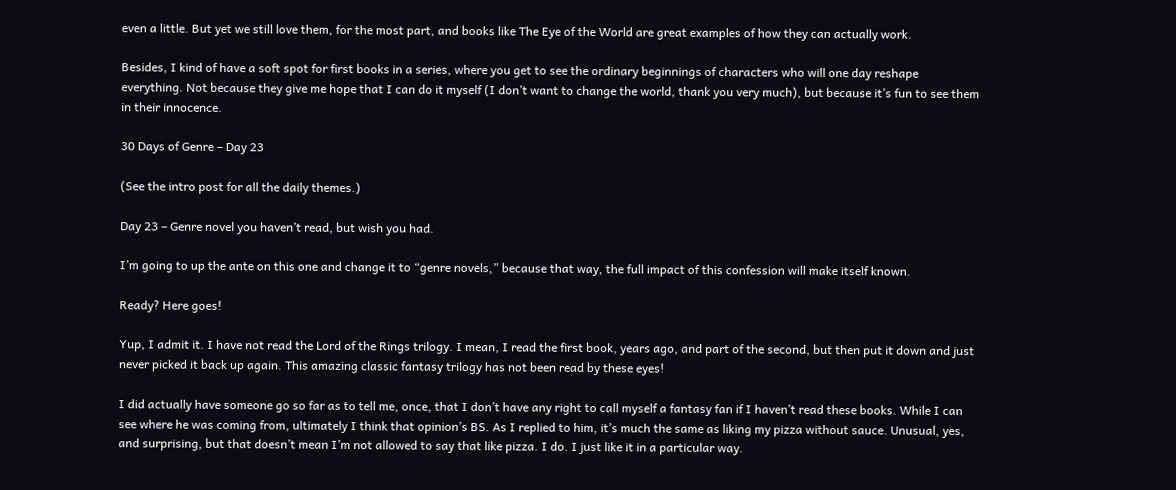even a little. But yet we still love them, for the most part, and books like The Eye of the World are great examples of how they can actually work.

Besides, I kind of have a soft spot for first books in a series, where you get to see the ordinary beginnings of characters who will one day reshape everything. Not because they give me hope that I can do it myself (I don’t want to change the world, thank you very much), but because it’s fun to see them in their innocence.

30 Days of Genre – Day 23

(See the intro post for all the daily themes.)

Day 23 – Genre novel you haven’t read, but wish you had.

I’m going to up the ante on this one and change it to “genre novels,” because that way, the full impact of this confession will make itself known.

Ready? Here goes!

Yup, I admit it. I have not read the Lord of the Rings trilogy. I mean, I read the first book, years ago, and part of the second, but then put it down and just never picked it back up again. This amazing classic fantasy trilogy has not been read by these eyes!

I did actually have someone go so far as to tell me, once, that I don’t have any right to call myself a fantasy fan if I haven’t read these books. While I can see where he was coming from, ultimately I think that opinion’s BS. As I replied to him, it’s much the same as liking my pizza without sauce. Unusual, yes, and surprising, but that doesn’t mean I’m not allowed to say that like pizza. I do. I just like it in a particular way.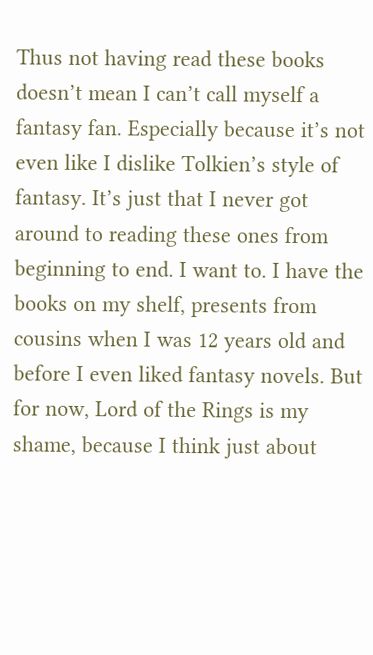Thus not having read these books doesn’t mean I can’t call myself a fantasy fan. Especially because it’s not even like I dislike Tolkien’s style of fantasy. It’s just that I never got around to reading these ones from beginning to end. I want to. I have the books on my shelf, presents from cousins when I was 12 years old and before I even liked fantasy novels. But for now, Lord of the Rings is my shame, because I think just about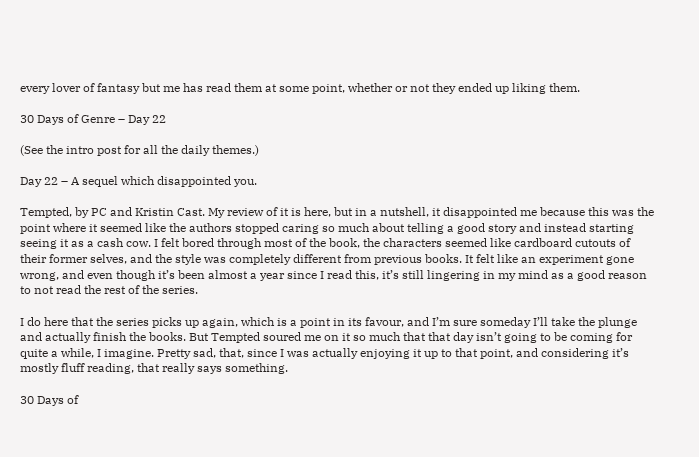every lover of fantasy but me has read them at some point, whether or not they ended up liking them.

30 Days of Genre – Day 22

(See the intro post for all the daily themes.)

Day 22 – A sequel which disappointed you.

Tempted, by PC and Kristin Cast. My review of it is here, but in a nutshell, it disappointed me because this was the point where it seemed like the authors stopped caring so much about telling a good story and instead starting seeing it as a cash cow. I felt bored through most of the book, the characters seemed like cardboard cutouts of their former selves, and the style was completely different from previous books. It felt like an experiment gone wrong, and even though it’s been almost a year since I read this, it’s still lingering in my mind as a good reason to not read the rest of the series.

I do here that the series picks up again, which is a point in its favour, and I’m sure someday I’ll take the plunge and actually finish the books. But Tempted soured me on it so much that that day isn’t going to be coming for quite a while, I imagine. Pretty sad, that, since I was actually enjoying it up to that point, and considering it’s mostly fluff reading, that really says something.

30 Days of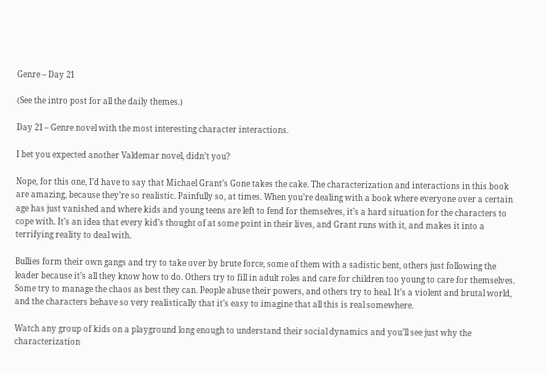Genre – Day 21

(See the intro post for all the daily themes.)

Day 21 – Genre novel with the most interesting character interactions.

I bet you expected another Valdemar novel, didn’t you?

Nope, for this one, I’d have to say that Michael Grant’s Gone takes the cake. The characterization and interactions in this book are amazing, because they’re so realistic. Painfully so, at times. When you’re dealing with a book where everyone over a certain age has just vanished and where kids and young teens are left to fend for themselves, it’s a hard situation for the characters to cope with. It’s an idea that every kid’s thought of at some point in their lives, and Grant runs with it, and makes it into a terrifying reality to deal with.

Bullies form their own gangs and try to take over by brute force, some of them with a sadistic bent, others just following the leader because it’s all they know how to do. Others try to fill in adult roles and care for children too young to care for themselves. Some try to manage the chaos as best they can. People abuse their powers, and others try to heal. It’s a violent and brutal world, and the characters behave so very realistically that it’s easy to imagine that all this is real somewhere.

Watch any group of kids on a playground long enough to understand their social dynamics and you’ll see just why the characterization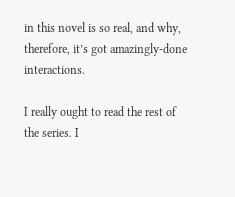in this novel is so real, and why, therefore, it’s got amazingly-done interactions.

I really ought to read the rest of the series. I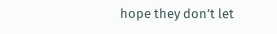hope they don’t let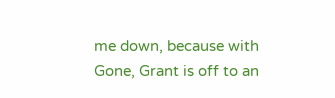me down, because with Gone, Grant is off to an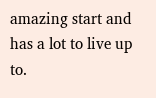amazing start and has a lot to live up to.